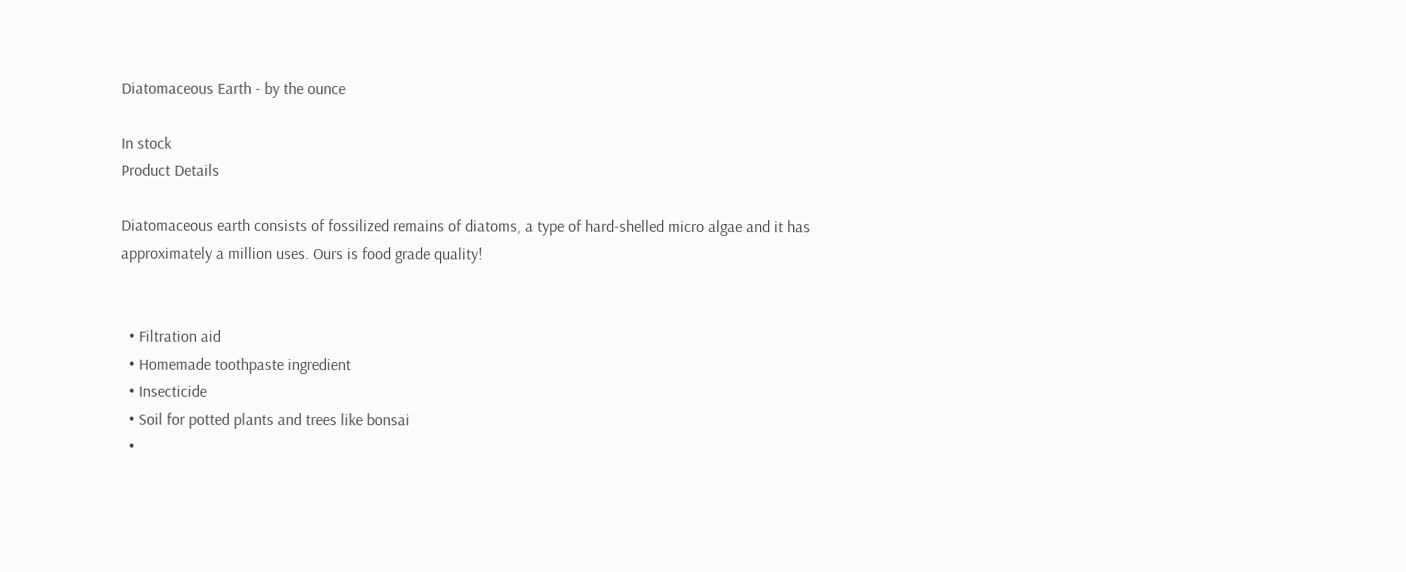Diatomaceous Earth - by the ounce

In stock
Product Details

Diatomaceous earth consists of fossilized remains of diatoms, a type of hard-shelled micro algae and it has approximately a million uses. Ours is food grade quality!


  • Filtration aid
  • Homemade toothpaste ingredient
  • Insecticide
  • Soil for potted plants and trees like bonsai
  •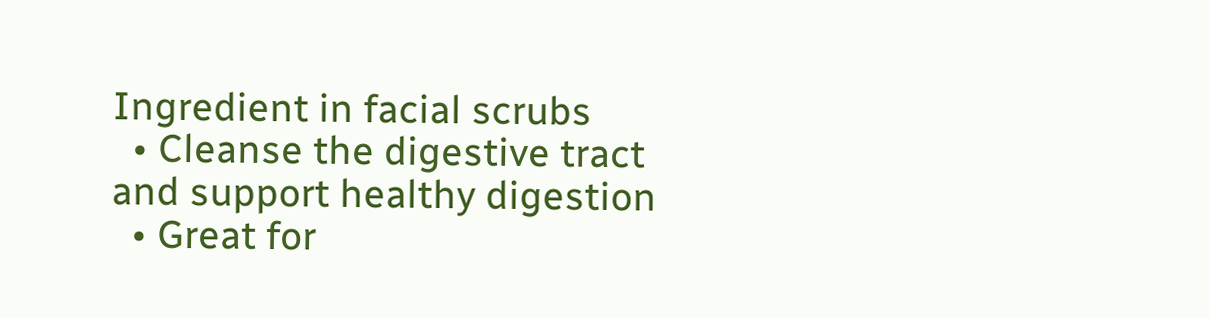Ingredient in facial scrubs
  • Cleanse the digestive tract and support healthy digestion
  • Great for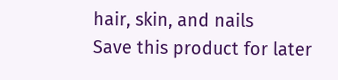hair, skin, and nails
Save this product for later